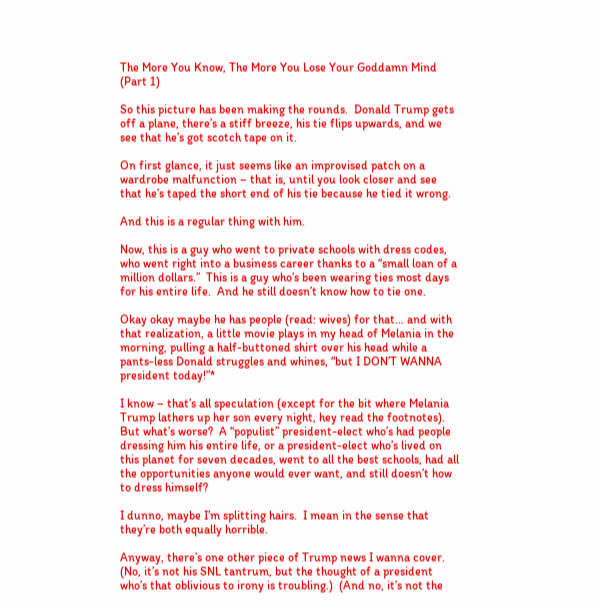The More You Know, The More You Lose Your Goddamn Mind (Part 1)

So this picture has been making the rounds.  Donald Trump gets off a plane, there’s a stiff breeze, his tie flips upwards, and we see that he’s got scotch tape on it.

On first glance, it just seems like an improvised patch on a wardrobe malfunction – that is, until you look closer and see that he’s taped the short end of his tie because he tied it wrong.

And this is a regular thing with him.

Now, this is a guy who went to private schools with dress codes, who went right into a business career thanks to a “small loan of a million dollars.”  This is a guy who’s been wearing ties most days for his entire life.  And he still doesn’t know how to tie one.

Okay okay maybe he has people (read: wives) for that… and with that realization, a little movie plays in my head of Melania in the morning, pulling a half-buttoned shirt over his head while a pants-less Donald struggles and whines, “but I DON’T WANNA president today!”*

I know – that’s all speculation (except for the bit where Melania Trump lathers up her son every night, hey read the footnotes).  But what’s worse?  A “populist” president-elect who’s had people dressing him his entire life, or a president-elect who’s lived on this planet for seven decades, went to all the best schools, had all the opportunities anyone would ever want, and still doesn’t how to dress himself?

I dunno, maybe I’m splitting hairs.  I mean in the sense that they’re both equally horrible.

Anyway, there’s one other piece of Trump news I wanna cover.  (No, it’s not his SNL tantrum, but the thought of a president who’s that oblivious to irony is troubling.)  (And no, it’s not the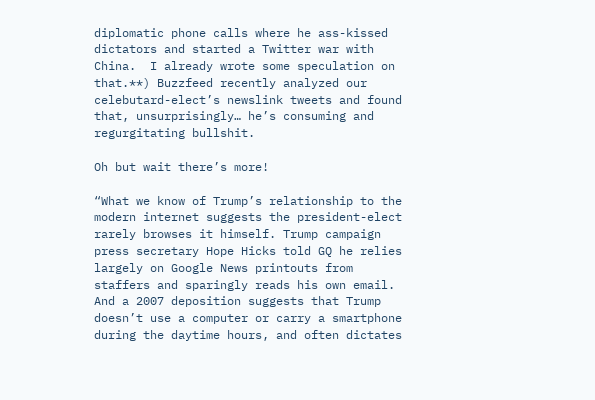diplomatic phone calls where he ass-kissed dictators and started a Twitter war with China.  I already wrote some speculation on that.**) Buzzfeed recently analyzed our celebutard-elect’s newslink tweets and found that, unsurprisingly… he’s consuming and regurgitating bullshit.

Oh but wait there’s more!

“What we know of Trump’s relationship to the modern internet suggests the president-elect rarely browses it himself. Trump campaign press secretary Hope Hicks told GQ he relies largely on Google News printouts from staffers and sparingly reads his own email. And a 2007 deposition suggests that Trump doesn’t use a computer or carry a smartphone during the daytime hours, and often dictates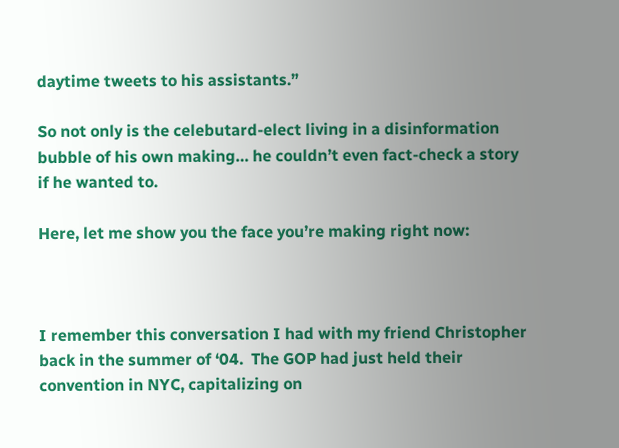daytime tweets to his assistants.”

So not only is the celebutard-elect living in a disinformation bubble of his own making… he couldn’t even fact-check a story if he wanted to.

Here, let me show you the face you’re making right now:



I remember this conversation I had with my friend Christopher back in the summer of ‘04.  The GOP had just held their convention in NYC, capitalizing on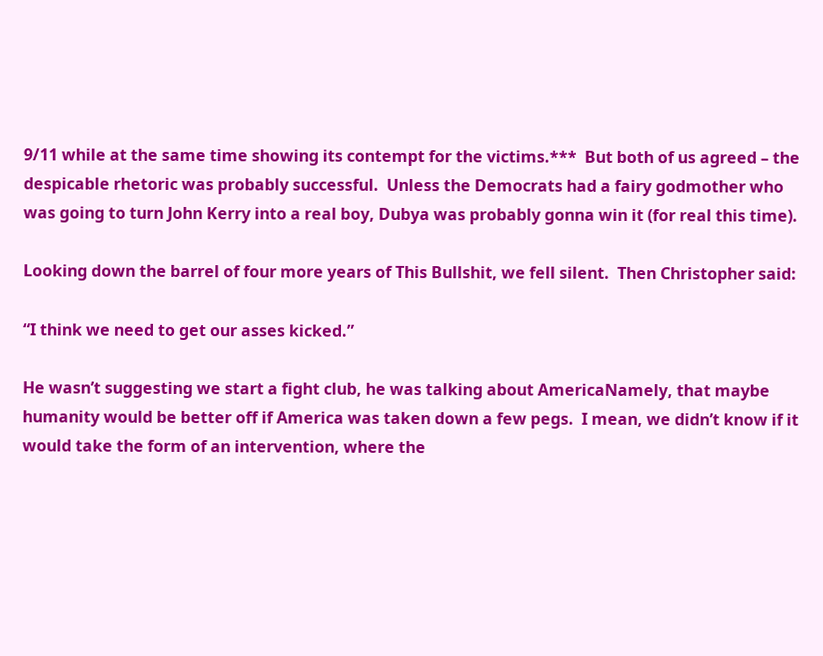9/11 while at the same time showing its contempt for the victims.***  But both of us agreed – the despicable rhetoric was probably successful.  Unless the Democrats had a fairy godmother who was going to turn John Kerry into a real boy, Dubya was probably gonna win it (for real this time).

Looking down the barrel of four more years of This Bullshit, we fell silent.  Then Christopher said:

“I think we need to get our asses kicked.”

He wasn’t suggesting we start a fight club, he was talking about AmericaNamely, that maybe humanity would be better off if America was taken down a few pegs.  I mean, we didn’t know if it would take the form of an intervention, where the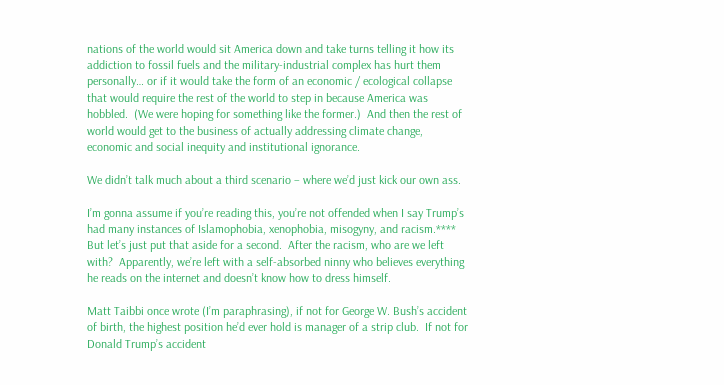nations of the world would sit America down and take turns telling it how its addiction to fossil fuels and the military-industrial complex has hurt them personally… or if it would take the form of an economic / ecological collapse that would require the rest of the world to step in because America was hobbled.  (We were hoping for something like the former.)  And then the rest of world would get to the business of actually addressing climate change, economic and social inequity and institutional ignorance.

We didn’t talk much about a third scenario – where we’d just kick our own ass.

I’m gonna assume if you’re reading this, you’re not offended when I say Trump’s had many instances of Islamophobia, xenophobia, misogyny, and racism.****  But let’s just put that aside for a second.  After the racism, who are we left with?  Apparently, we’re left with a self-absorbed ninny who believes everything he reads on the internet and doesn’t know how to dress himself.

Matt Taibbi once wrote (I’m paraphrasing), if not for George W. Bush’s accident of birth, the highest position he’d ever hold is manager of a strip club.  If not for Donald Trump’s accident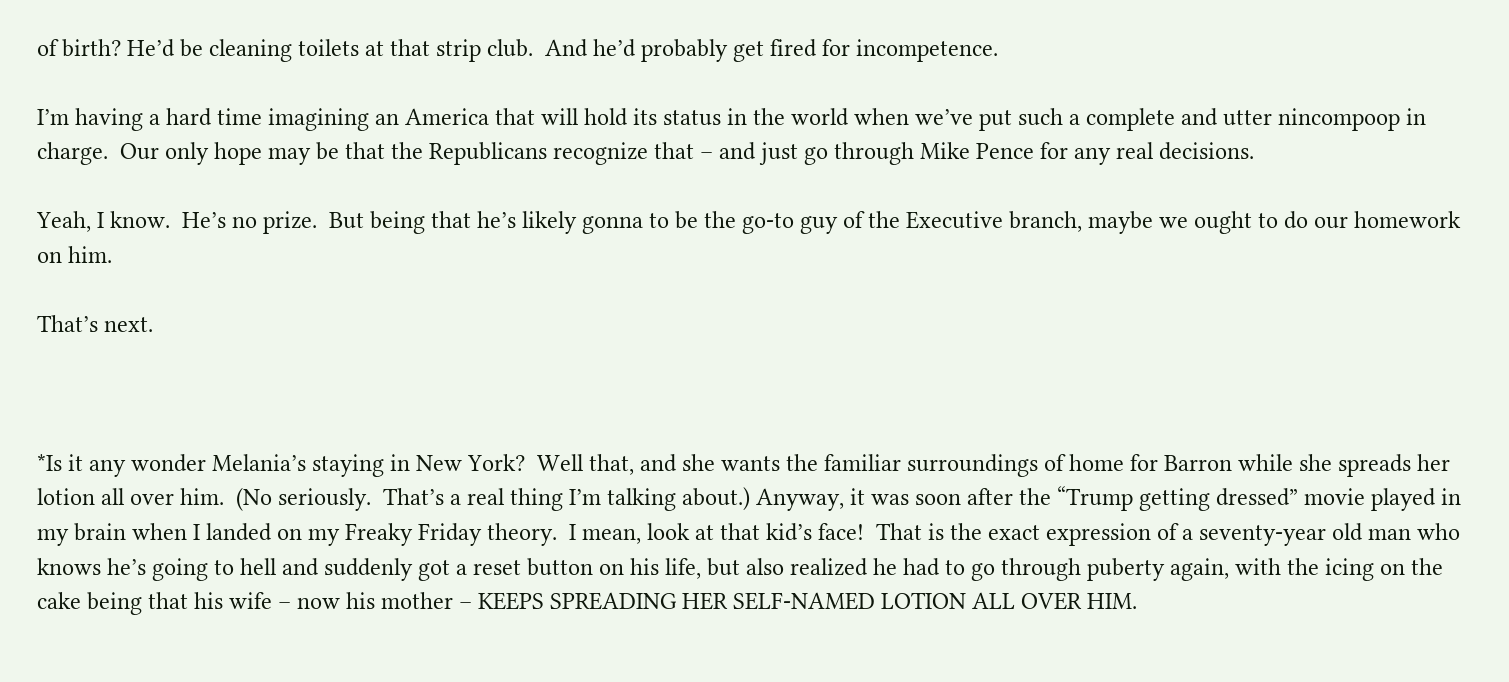of birth? He’d be cleaning toilets at that strip club.  And he’d probably get fired for incompetence.

I’m having a hard time imagining an America that will hold its status in the world when we’ve put such a complete and utter nincompoop in charge.  Our only hope may be that the Republicans recognize that – and just go through Mike Pence for any real decisions.

Yeah, I know.  He’s no prize.  But being that he’s likely gonna to be the go-to guy of the Executive branch, maybe we ought to do our homework on him.

That’s next.



*Is it any wonder Melania’s staying in New York?  Well that, and she wants the familiar surroundings of home for Barron while she spreads her lotion all over him.  (No seriously.  That’s a real thing I’m talking about.) Anyway, it was soon after the “Trump getting dressed” movie played in my brain when I landed on my Freaky Friday theory.  I mean, look at that kid’s face!  That is the exact expression of a seventy-year old man who knows he’s going to hell and suddenly got a reset button on his life, but also realized he had to go through puberty again, with the icing on the cake being that his wife – now his mother – KEEPS SPREADING HER SELF-NAMED LOTION ALL OVER HIM.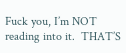Fuck you, I’m NOT reading into it.  THAT’S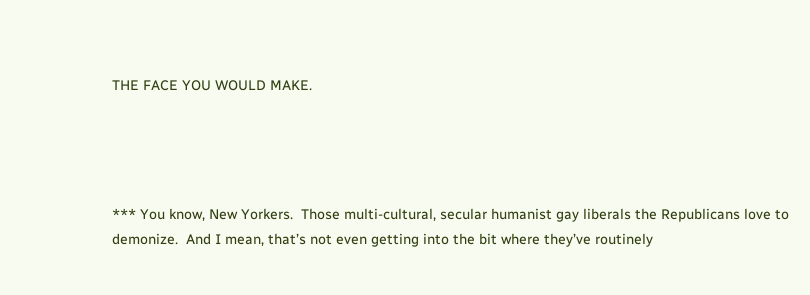THE FACE YOU WOULD MAKE.




*** You know, New Yorkers.  Those multi-cultural, secular humanist gay liberals the Republicans love to demonize.  And I mean, that’s not even getting into the bit where they’ve routinely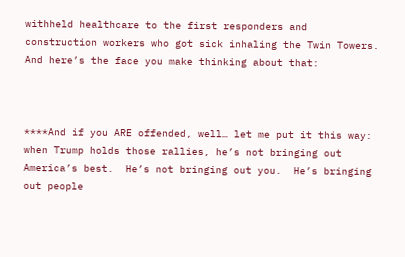withheld healthcare to the first responders and construction workers who got sick inhaling the Twin Towers.  And here’s the face you make thinking about that:



****And if you ARE offended, well… let me put it this way: when Trump holds those rallies, he’s not bringing out America’s best.  He’s not bringing out you.  He’s bringing out people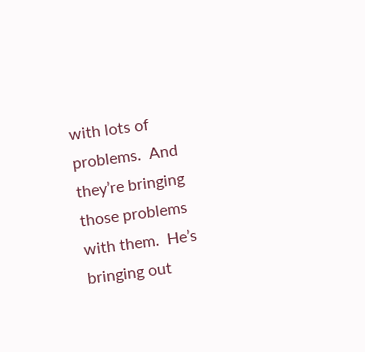with lots of problems.  And they’re bringing those problems with them.  He’s bringing out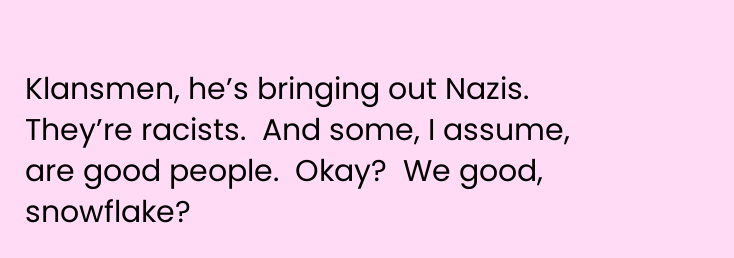Klansmen, he’s bringing out Nazis.  They’re racists.  And some, I assume, are good people.  Okay?  We good, snowflake?